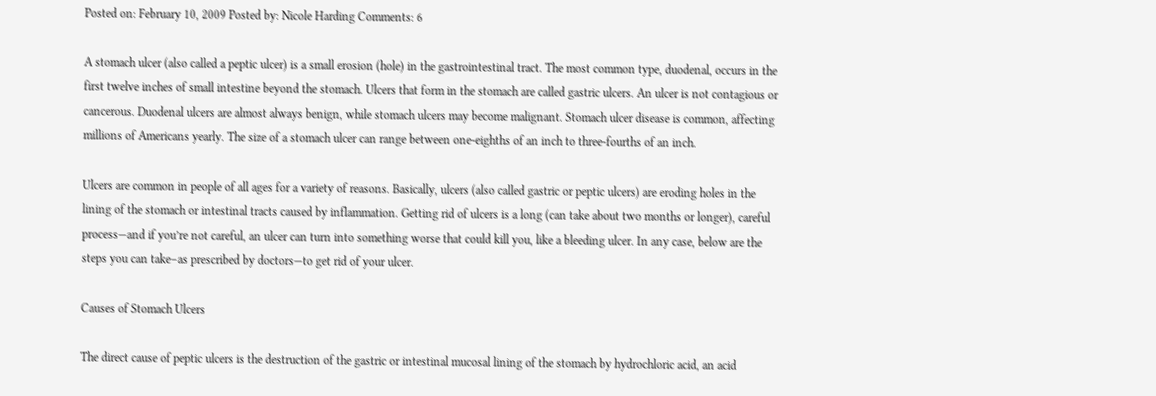Posted on: February 10, 2009 Posted by: Nicole Harding Comments: 6

A stomach ulcer (also called a peptic ulcer) is a small erosion (hole) in the gastrointestinal tract. The most common type, duodenal, occurs in the first twelve inches of small intestine beyond the stomach. Ulcers that form in the stomach are called gastric ulcers. An ulcer is not contagious or cancerous. Duodenal ulcers are almost always benign, while stomach ulcers may become malignant. Stomach ulcer disease is common, affecting millions of Americans yearly. The size of a stomach ulcer can range between one-eighths of an inch to three-fourths of an inch.

Ulcers are common in people of all ages for a variety of reasons. Basically, ulcers (also called gastric or peptic ulcers) are eroding holes in the lining of the stomach or intestinal tracts caused by inflammation. Getting rid of ulcers is a long (can take about two months or longer), careful process—and if you’re not careful, an ulcer can turn into something worse that could kill you, like a bleeding ulcer. In any case, below are the steps you can take–as prescribed by doctors—to get rid of your ulcer.

Causes of Stomach Ulcers

The direct cause of peptic ulcers is the destruction of the gastric or intestinal mucosal lining of the stomach by hydrochloric acid, an acid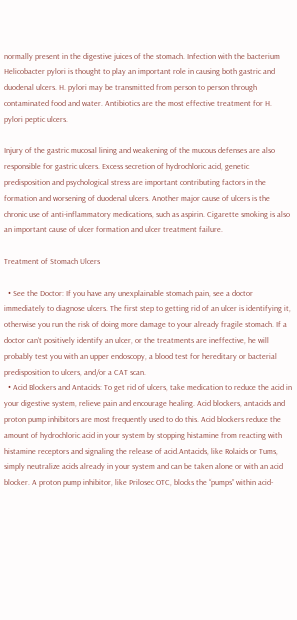normally present in the digestive juices of the stomach. Infection with the bacterium Helicobacter pylori is thought to play an important role in causing both gastric and duodenal ulcers. H. pylori may be transmitted from person to person through contaminated food and water. Antibiotics are the most effective treatment for H. pylori peptic ulcers.

Injury of the gastric mucosal lining and weakening of the mucous defenses are also responsible for gastric ulcers. Excess secretion of hydrochloric acid, genetic predisposition and psychological stress are important contributing factors in the formation and worsening of duodenal ulcers. Another major cause of ulcers is the chronic use of anti-inflammatory medications, such as aspirin. Cigarette smoking is also an important cause of ulcer formation and ulcer treatment failure.

Treatment of Stomach Ulcers

  • See the Doctor: If you have any unexplainable stomach pain, see a doctor immediately to diagnose ulcers. The first step to getting rid of an ulcer is identifying it, otherwise you run the risk of doing more damage to your already fragile stomach. If a doctor can’t positively identify an ulcer, or the treatments are ineffective, he will probably test you with an upper endoscopy, a blood test for hereditary or bacterial predisposition to ulcers, and/or a CAT scan.
  • Acid Blockers and Antacids: To get rid of ulcers, take medication to reduce the acid in your digestive system, relieve pain and encourage healing. Acid blockers, antacids and proton pump inhibitors are most frequently used to do this. Acid blockers reduce the amount of hydrochloric acid in your system by stopping histamine from reacting with histamine receptors and signaling the release of acid.Antacids, like Rolaids or Tums, simply neutralize acids already in your system and can be taken alone or with an acid blocker. A proton pump inhibitor, like Prilosec OTC, blocks the “pumps” within acid-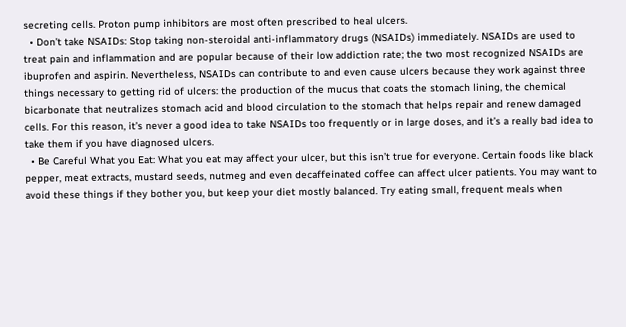secreting cells. Proton pump inhibitors are most often prescribed to heal ulcers.
  • Don’t take NSAIDs: Stop taking non-steroidal anti-inflammatory drugs (NSAIDs) immediately. NSAIDs are used to treat pain and inflammation and are popular because of their low addiction rate; the two most recognized NSAIDs are ibuprofen and aspirin. Nevertheless, NSAIDs can contribute to and even cause ulcers because they work against three things necessary to getting rid of ulcers: the production of the mucus that coats the stomach lining, the chemical bicarbonate that neutralizes stomach acid and blood circulation to the stomach that helps repair and renew damaged cells. For this reason, it’s never a good idea to take NSAIDs too frequently or in large doses, and it’s a really bad idea to take them if you have diagnosed ulcers.
  • Be Careful What you Eat: What you eat may affect your ulcer, but this isn’t true for everyone. Certain foods like black pepper, meat extracts, mustard seeds, nutmeg and even decaffeinated coffee can affect ulcer patients. You may want to avoid these things if they bother you, but keep your diet mostly balanced. Try eating small, frequent meals when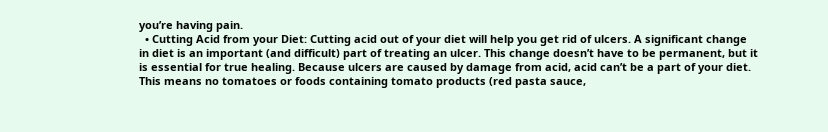you’re having pain.
  • Cutting Acid from your Diet: Cutting acid out of your diet will help you get rid of ulcers. A significant change in diet is an important (and difficult) part of treating an ulcer. This change doesn’t have to be permanent, but it is essential for true healing. Because ulcers are caused by damage from acid, acid can’t be a part of your diet. This means no tomatoes or foods containing tomato products (red pasta sauce,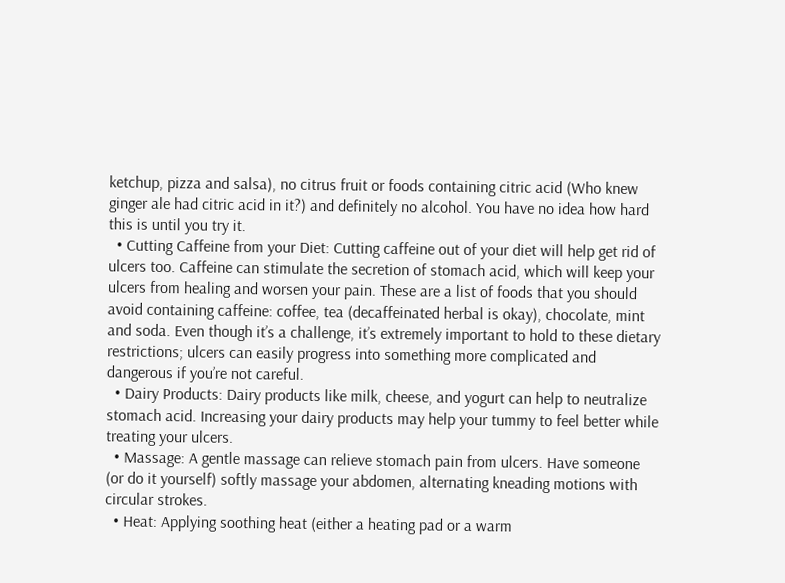ketchup, pizza and salsa), no citrus fruit or foods containing citric acid (Who knew ginger ale had citric acid in it?) and definitely no alcohol. You have no idea how hard this is until you try it.
  • Cutting Caffeine from your Diet: Cutting caffeine out of your diet will help get rid of ulcers too. Caffeine can stimulate the secretion of stomach acid, which will keep your ulcers from healing and worsen your pain. These are a list of foods that you should avoid containing caffeine: coffee, tea (decaffeinated herbal is okay), chocolate, mint and soda. Even though it’s a challenge, it’s extremely important to hold to these dietary restrictions; ulcers can easily progress into something more complicated and dangerous if you’re not careful.
  • Dairy Products: Dairy products like milk, cheese, and yogurt can help to neutralize stomach acid. Increasing your dairy products may help your tummy to feel better while treating your ulcers.
  • Massage: A gentle massage can relieve stomach pain from ulcers. Have someone (or do it yourself) softly massage your abdomen, alternating kneading motions with circular strokes.
  • Heat: Applying soothing heat (either a heating pad or a warm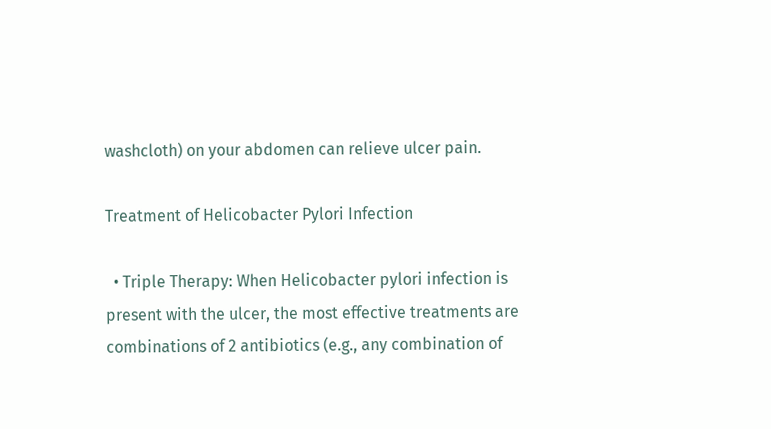washcloth) on your abdomen can relieve ulcer pain.

Treatment of Helicobacter Pylori Infection

  • Triple Therapy: When Helicobacter pylori infection is present with the ulcer, the most effective treatments are combinations of 2 antibiotics (e.g., any combination of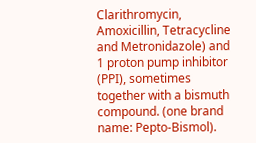Clarithromycin, Amoxicillin, Tetracycline and Metronidazole) and 1 proton pump inhibitor (PPI), sometimes together with a bismuth compound. (one brand name: Pepto-Bismol).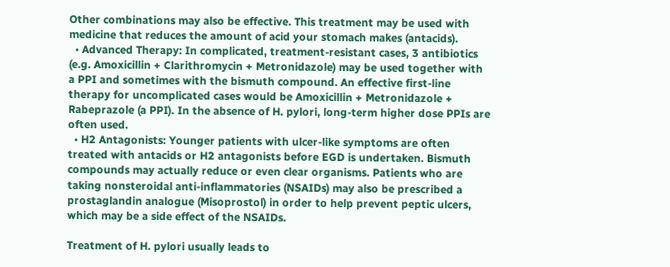Other combinations may also be effective. This treatment may be used with medicine that reduces the amount of acid your stomach makes (antacids).
  • Advanced Therapy: In complicated, treatment-resistant cases, 3 antibiotics (e.g. Amoxicillin + Clarithromycin + Metronidazole) may be used together with a PPI and sometimes with the bismuth compound. An effective first-line therapy for uncomplicated cases would be Amoxicillin + Metronidazole + Rabeprazole (a PPI). In the absence of H. pylori, long-term higher dose PPIs are often used.
  • H2 Antagonists: Younger patients with ulcer-like symptoms are often treated with antacids or H2 antagonists before EGD is undertaken. Bismuth compounds may actually reduce or even clear organisms. Patients who are taking nonsteroidal anti-inflammatories (NSAIDs) may also be prescribed a prostaglandin analogue (Misoprostol) in order to help prevent peptic ulcers, which may be a side effect of the NSAIDs.

Treatment of H. pylori usually leads to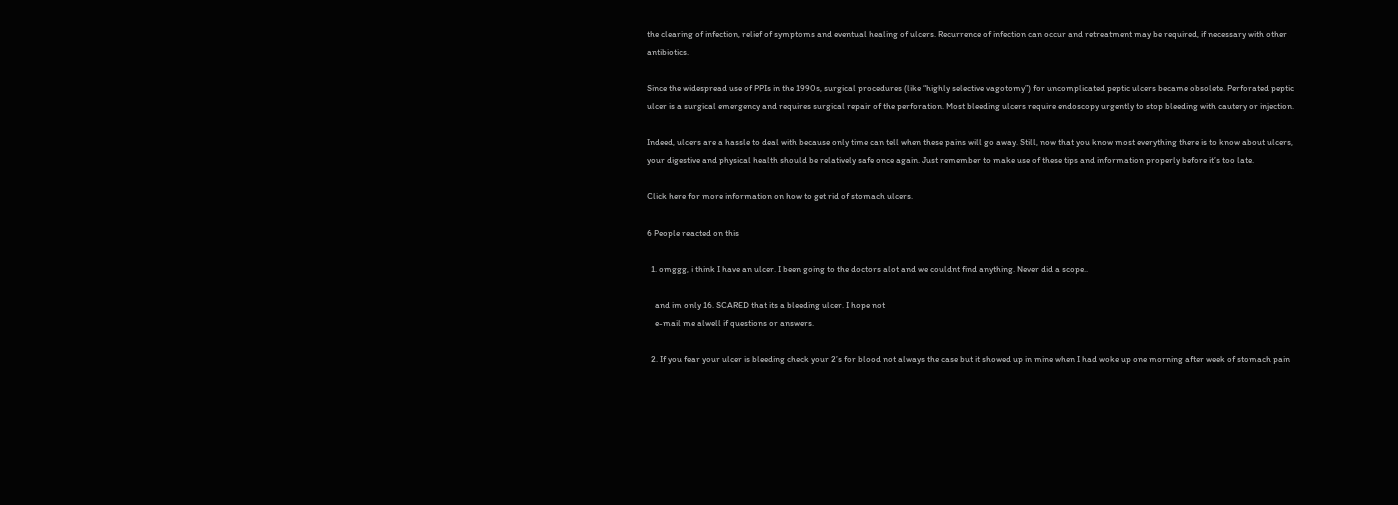the clearing of infection, relief of symptoms and eventual healing of ulcers. Recurrence of infection can occur and retreatment may be required, if necessary with other antibiotics.

Since the widespread use of PPIs in the 1990s, surgical procedures (like “highly selective vagotomy”) for uncomplicated peptic ulcers became obsolete. Perforated peptic ulcer is a surgical emergency and requires surgical repair of the perforation. Most bleeding ulcers require endoscopy urgently to stop bleeding with cautery or injection.

Indeed, ulcers are a hassle to deal with because only time can tell when these pains will go away. Still, now that you know most everything there is to know about ulcers, your digestive and physical health should be relatively safe once again. Just remember to make use of these tips and information properly before it’s too late.

Click here for more information on how to get rid of stomach ulcers.

6 People reacted on this

  1. omggg, i think I have an ulcer. I been going to the doctors alot and we couldnt find anything. Never did a scope..

    and im only 16. SCARED that its a bleeding ulcer. I hope not
    e-mail me alwell if questions or answers.

  2. If you fear your ulcer is bleeding check your 2’s for blood not always the case but it showed up in mine when I had woke up one morning after week of stomach pain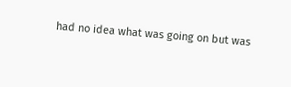had no idea what was going on but was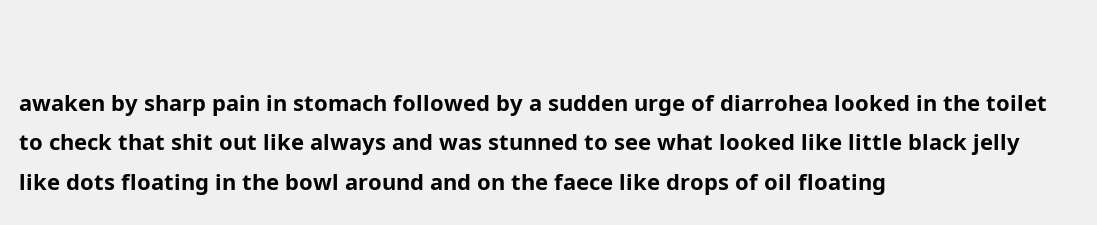awaken by sharp pain in stomach followed by a sudden urge of diarrohea looked in the toilet to check that shit out like always and was stunned to see what looked like little black jelly like dots floating in the bowl around and on the faece like drops of oil floating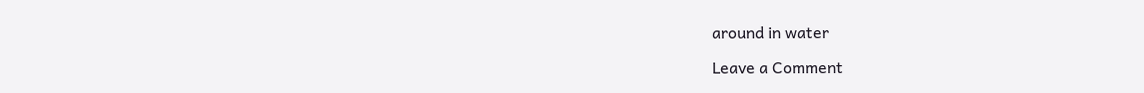around in water

Leave a Comment